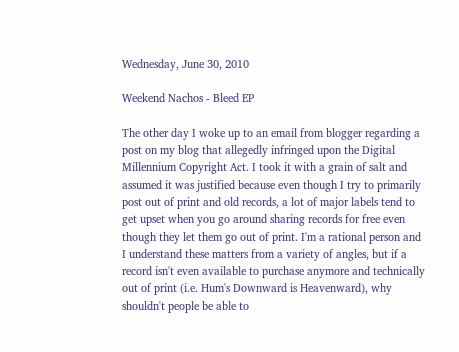Wednesday, June 30, 2010

Weekend Nachos - Bleed EP

The other day I woke up to an email from blogger regarding a post on my blog that allegedly infringed upon the Digital Millennium Copyright Act. I took it with a grain of salt and assumed it was justified because even though I try to primarily post out of print and old records, a lot of major labels tend to get upset when you go around sharing records for free even though they let them go out of print. I'm a rational person and I understand these matters from a variety of angles, but if a record isn't even available to purchase anymore and technically out of print (i.e. Hum's Downward is Heavenward), why shouldn't people be able to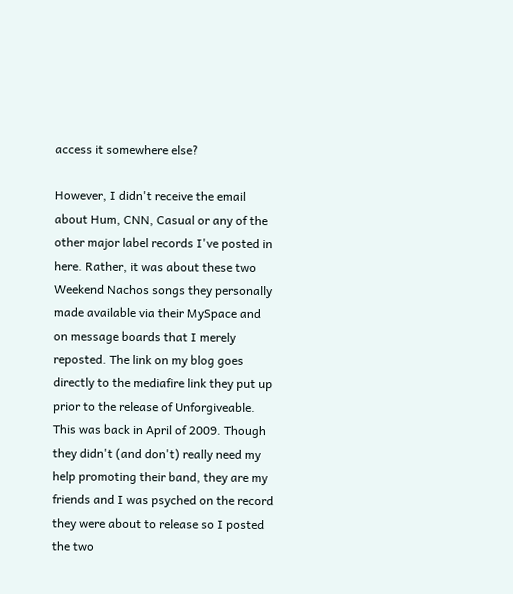access it somewhere else?

However, I didn't receive the email about Hum, CNN, Casual or any of the other major label records I've posted in here. Rather, it was about these two Weekend Nachos songs they personally made available via their MySpace and on message boards that I merely reposted. The link on my blog goes directly to the mediafire link they put up prior to the release of Unforgiveable. This was back in April of 2009. Though they didn't (and don't) really need my help promoting their band, they are my friends and I was psyched on the record they were about to release so I posted the two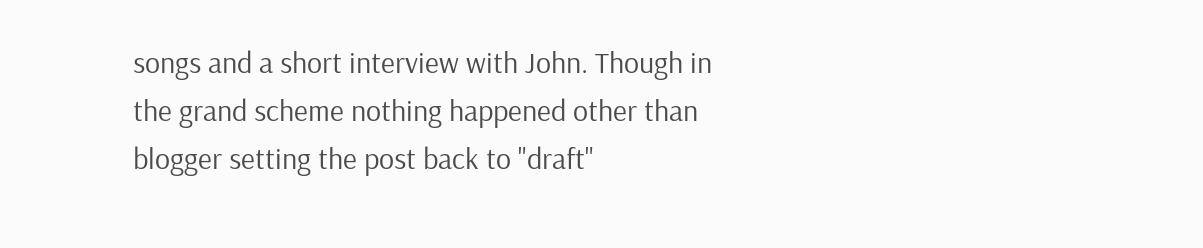songs and a short interview with John. Though in the grand scheme nothing happened other than blogger setting the post back to "draft"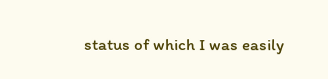status of which I was easily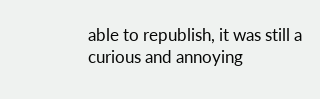able to republish, it was still a curious and annoying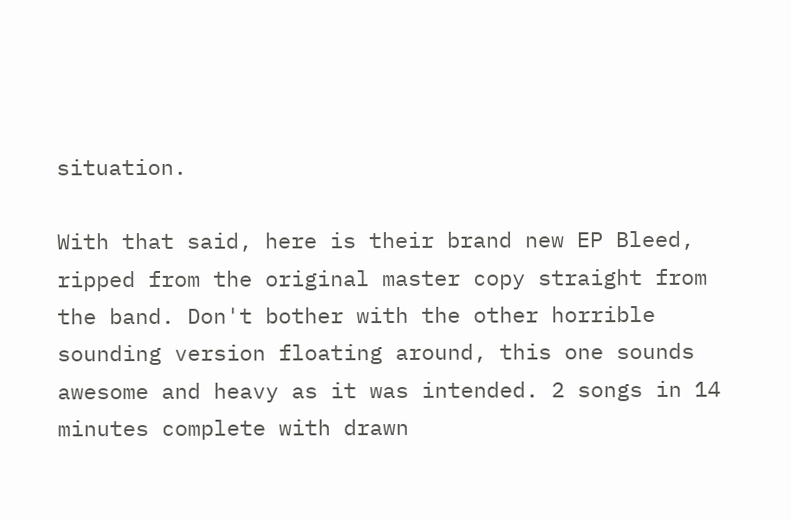situation.

With that said, here is their brand new EP Bleed, ripped from the original master copy straight from the band. Don't bother with the other horrible sounding version floating around, this one sounds awesome and heavy as it was intended. 2 songs in 14 minutes complete with drawn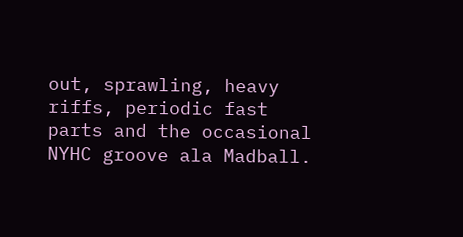out, sprawling, heavy riffs, periodic fast parts and the occasional NYHC groove ala Madball.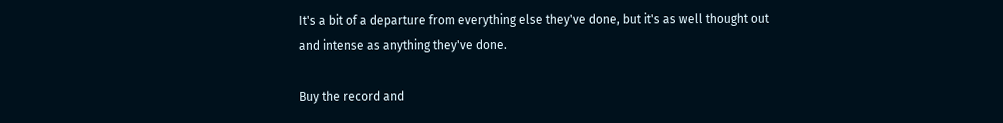It's a bit of a departure from everything else they've done, but it's as well thought out and intense as anything they've done.

Buy the record and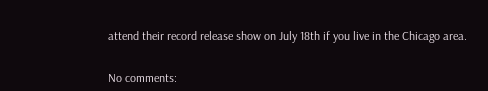attend their record release show on July 18th if you live in the Chicago area.


No comments: